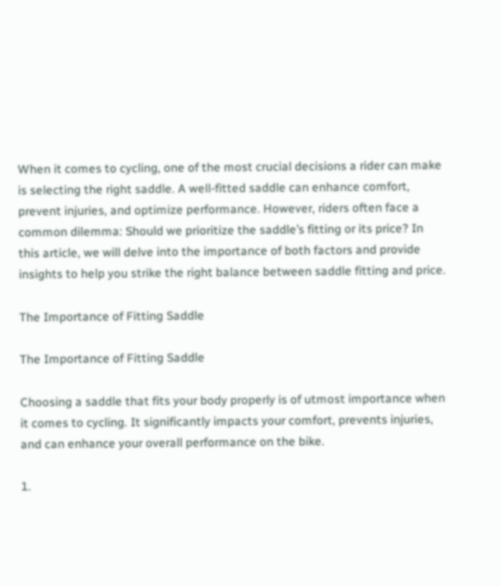When it comes to cycling, one of the most crucial decisions a rider can make is selecting the right saddle. A well-fitted saddle can enhance comfort, prevent injuries, and optimize performance. However, riders often face a common dilemma: Should we prioritize the saddle’s fitting or its price? In this article, we will delve into the importance of both factors and provide insights to help you strike the right balance between saddle fitting and price.

The Importance of Fitting Saddle

The Importance of Fitting Saddle

Choosing a saddle that fits your body properly is of utmost importance when it comes to cycling. It significantly impacts your comfort, prevents injuries, and can enhance your overall performance on the bike.

1.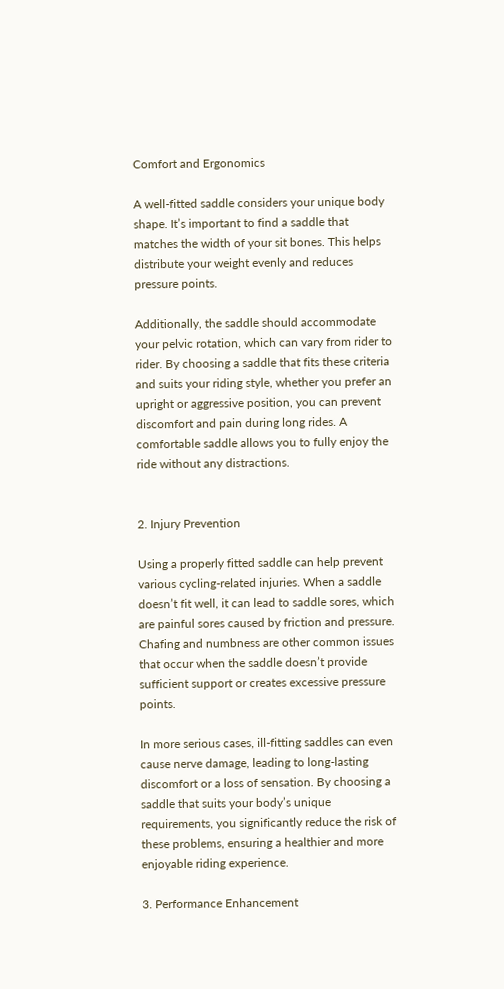Comfort and Ergonomics

A well-fitted saddle considers your unique body shape. It’s important to find a saddle that matches the width of your sit bones. This helps distribute your weight evenly and reduces pressure points.

Additionally, the saddle should accommodate your pelvic rotation, which can vary from rider to rider. By choosing a saddle that fits these criteria and suits your riding style, whether you prefer an upright or aggressive position, you can prevent discomfort and pain during long rides. A comfortable saddle allows you to fully enjoy the ride without any distractions.


2. Injury Prevention

Using a properly fitted saddle can help prevent various cycling-related injuries. When a saddle doesn’t fit well, it can lead to saddle sores, which are painful sores caused by friction and pressure. Chafing and numbness are other common issues that occur when the saddle doesn’t provide sufficient support or creates excessive pressure points.

In more serious cases, ill-fitting saddles can even cause nerve damage, leading to long-lasting discomfort or a loss of sensation. By choosing a saddle that suits your body’s unique requirements, you significantly reduce the risk of these problems, ensuring a healthier and more enjoyable riding experience.

3. Performance Enhancement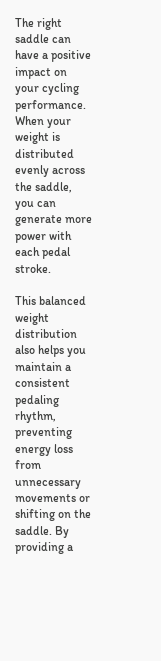The right saddle can have a positive impact on your cycling performance. When your weight is distributed evenly across the saddle, you can generate more power with each pedal stroke.

This balanced weight distribution also helps you maintain a consistent pedaling rhythm, preventing energy loss from unnecessary movements or shifting on the saddle. By providing a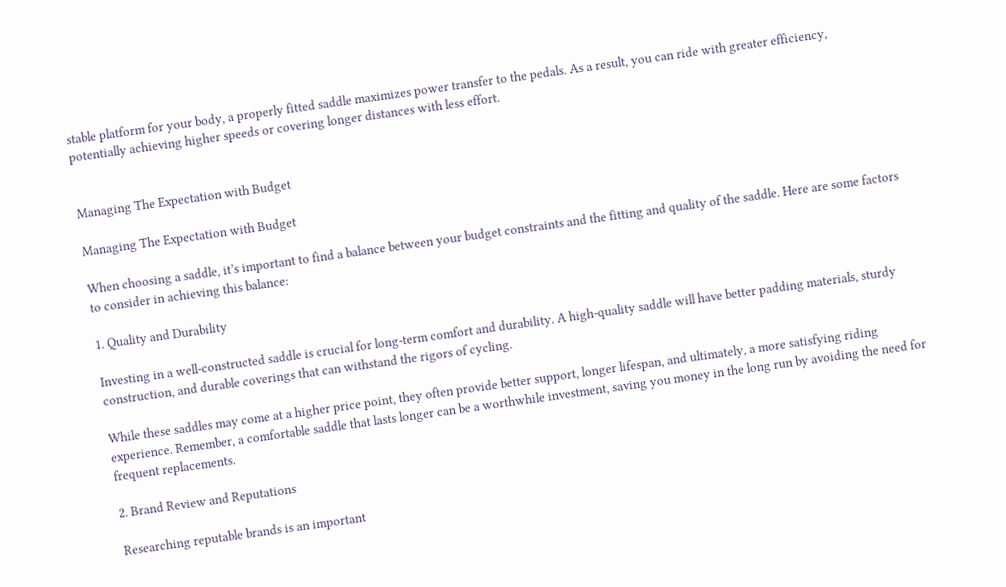stable platform for your body, a properly fitted saddle maximizes power transfer to the pedals. As a result, you can ride with greater efficiency, potentially achieving higher speeds or covering longer distances with less effort.


Managing The Expectation with Budget

Managing The Expectation with Budget

When choosing a saddle, it’s important to find a balance between your budget constraints and the fitting and quality of the saddle. Here are some factors to consider in achieving this balance:

1. Quality and Durability

Investing in a well-constructed saddle is crucial for long-term comfort and durability. A high-quality saddle will have better padding materials, sturdy construction, and durable coverings that can withstand the rigors of cycling.

While these saddles may come at a higher price point, they often provide better support, longer lifespan, and ultimately, a more satisfying riding experience. Remember, a comfortable saddle that lasts longer can be a worthwhile investment, saving you money in the long run by avoiding the need for frequent replacements.

2. Brand Review and Reputations

Researching reputable brands is an important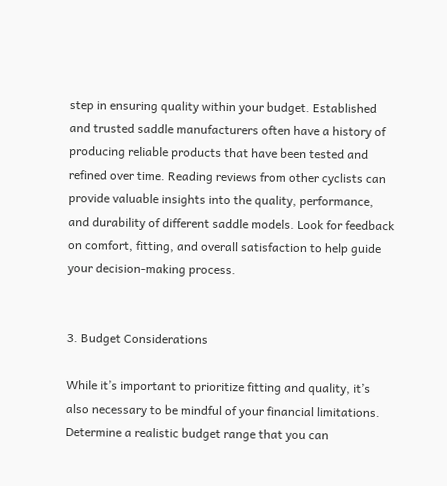step in ensuring quality within your budget. Established and trusted saddle manufacturers often have a history of producing reliable products that have been tested and refined over time. Reading reviews from other cyclists can provide valuable insights into the quality, performance, and durability of different saddle models. Look for feedback on comfort, fitting, and overall satisfaction to help guide your decision-making process.


3. Budget Considerations

While it’s important to prioritize fitting and quality, it’s also necessary to be mindful of your financial limitations. Determine a realistic budget range that you can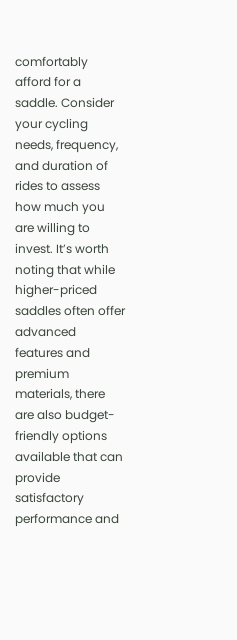comfortably afford for a saddle. Consider your cycling needs, frequency, and duration of rides to assess how much you are willing to invest. It’s worth noting that while higher-priced saddles often offer advanced features and premium materials, there are also budget-friendly options available that can provide satisfactory performance and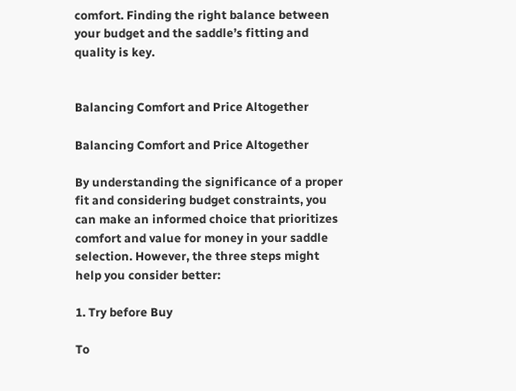comfort. Finding the right balance between your budget and the saddle’s fitting and quality is key.


Balancing Comfort and Price Altogether

Balancing Comfort and Price Altogether

By understanding the significance of a proper fit and considering budget constraints, you can make an informed choice that prioritizes comfort and value for money in your saddle selection. However, the three steps might help you consider better:

1. Try before Buy

To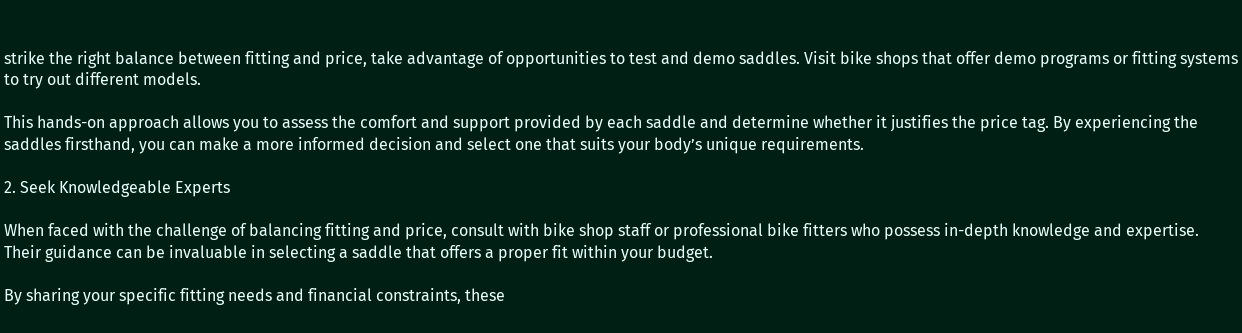strike the right balance between fitting and price, take advantage of opportunities to test and demo saddles. Visit bike shops that offer demo programs or fitting systems to try out different models.

This hands-on approach allows you to assess the comfort and support provided by each saddle and determine whether it justifies the price tag. By experiencing the saddles firsthand, you can make a more informed decision and select one that suits your body’s unique requirements.

2. Seek Knowledgeable Experts

When faced with the challenge of balancing fitting and price, consult with bike shop staff or professional bike fitters who possess in-depth knowledge and expertise. Their guidance can be invaluable in selecting a saddle that offers a proper fit within your budget.

By sharing your specific fitting needs and financial constraints, these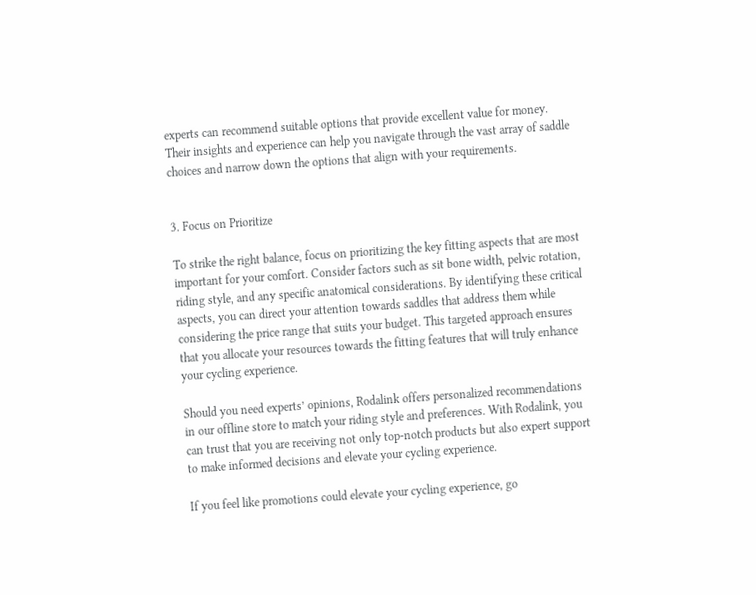experts can recommend suitable options that provide excellent value for money. Their insights and experience can help you navigate through the vast array of saddle choices and narrow down the options that align with your requirements.


3. Focus on Prioritize

To strike the right balance, focus on prioritizing the key fitting aspects that are most important for your comfort. Consider factors such as sit bone width, pelvic rotation, riding style, and any specific anatomical considerations. By identifying these critical aspects, you can direct your attention towards saddles that address them while considering the price range that suits your budget. This targeted approach ensures that you allocate your resources towards the fitting features that will truly enhance your cycling experience.

Should you need experts’ opinions, Rodalink offers personalized recommendations in our offline store to match your riding style and preferences. With Rodalink, you can trust that you are receiving not only top-notch products but also expert support to make informed decisions and elevate your cycling experience.

If you feel like promotions could elevate your cycling experience, go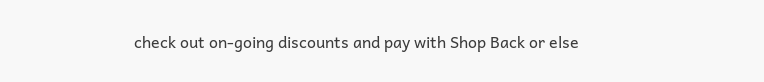check out on-going discounts and pay with Shop Back or else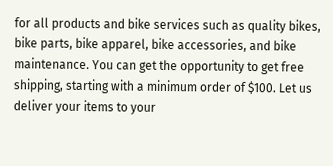for all products and bike services such as quality bikes, bike parts, bike apparel, bike accessories, and bike maintenance. You can get the opportunity to get free shipping, starting with a minimum order of $100. Let us deliver your items to your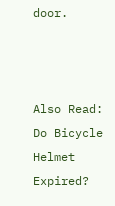door.



Also Read: Do Bicycle Helmet Expired?